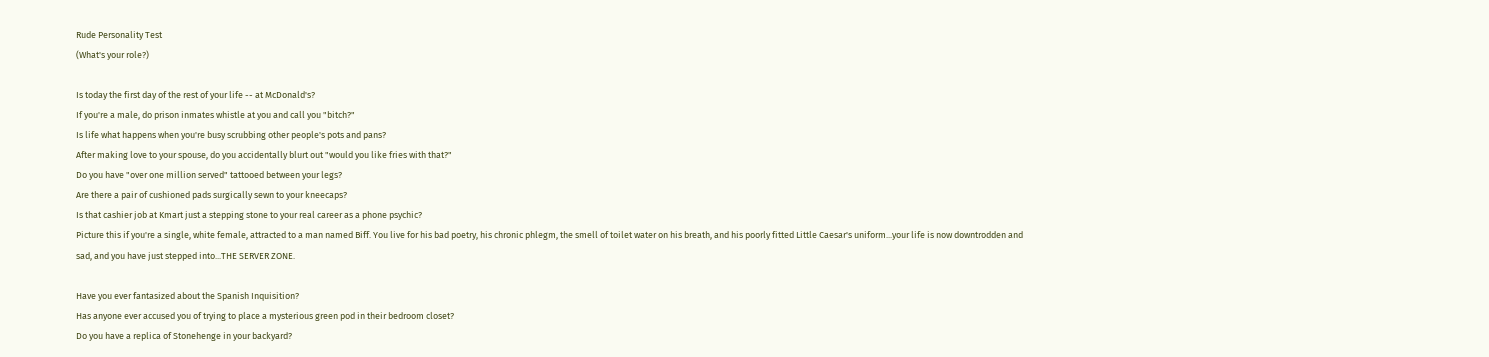Rude Personality Test
(What's your role?)

Is today the first day of the rest of your life -- at McDonald's?
If you're a male, do prison inmates whistle at you and call you "bitch?"
Is life what happens when you're busy scrubbing other people's pots and pans?
After making love to your spouse, do you accidentally blurt out "would you like fries with that?"
Do you have "over one million served" tattooed between your legs?
Are there a pair of cushioned pads surgically sewn to your kneecaps?
Is that cashier job at Kmart just a stepping stone to your real career as a phone psychic?
Picture this if you're a single, white female, attracted to a man named Biff. You live for his bad poetry, his chronic phlegm, the smell of toilet water on his breath, and his poorly fitted Little Caesar's uniform...your life is now downtrodden and sad, and you have just stepped into...THE SERVER ZONE.

Have you ever fantasized about the Spanish Inquisition?
Has anyone ever accused you of trying to place a mysterious green pod in their bedroom closet?
Do you have a replica of Stonehenge in your backyard?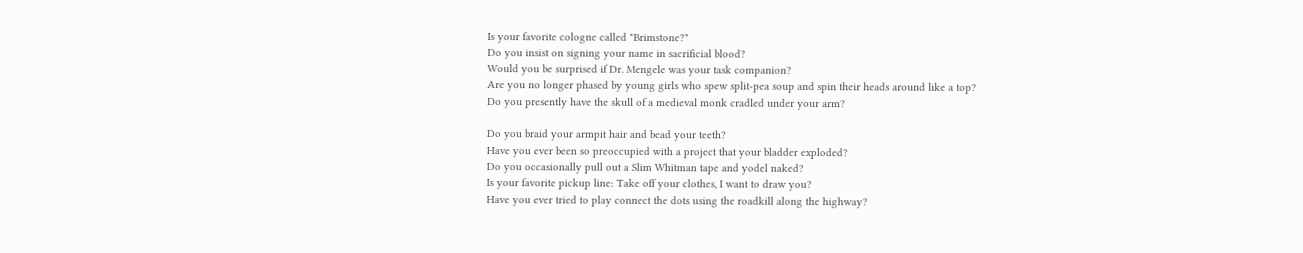Is your favorite cologne called "Brimstone?"
Do you insist on signing your name in sacrificial blood?
Would you be surprised if Dr. Mengele was your task companion?
Are you no longer phased by young girls who spew split-pea soup and spin their heads around like a top?
Do you presently have the skull of a medieval monk cradled under your arm?

Do you braid your armpit hair and bead your teeth?
Have you ever been so preoccupied with a project that your bladder exploded?
Do you occasionally pull out a Slim Whitman tape and yodel naked?
Is your favorite pickup line: Take off your clothes, I want to draw you?
Have you ever tried to play connect the dots using the roadkill along the highway?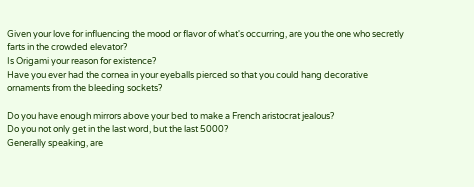Given your love for influencing the mood or flavor of what's occurring, are you the one who secretly farts in the crowded elevator?
Is Origami your reason for existence?
Have you ever had the cornea in your eyeballs pierced so that you could hang decorative ornaments from the bleeding sockets?

Do you have enough mirrors above your bed to make a French aristocrat jealous?
Do you not only get in the last word, but the last 5000?
Generally speaking, are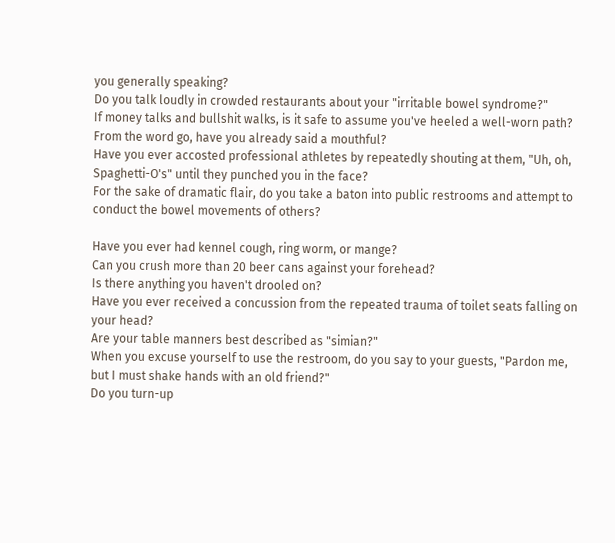you generally speaking?
Do you talk loudly in crowded restaurants about your "irritable bowel syndrome?"
If money talks and bullshit walks, is it safe to assume you've heeled a well-worn path?
From the word go, have you already said a mouthful?
Have you ever accosted professional athletes by repeatedly shouting at them, "Uh, oh, Spaghetti-O's" until they punched you in the face?
For the sake of dramatic flair, do you take a baton into public restrooms and attempt to conduct the bowel movements of others?

Have you ever had kennel cough, ring worm, or mange?
Can you crush more than 20 beer cans against your forehead?
Is there anything you haven't drooled on?
Have you ever received a concussion from the repeated trauma of toilet seats falling on your head?
Are your table manners best described as "simian?"
When you excuse yourself to use the restroom, do you say to your guests, "Pardon me, but I must shake hands with an old friend?"
Do you turn-up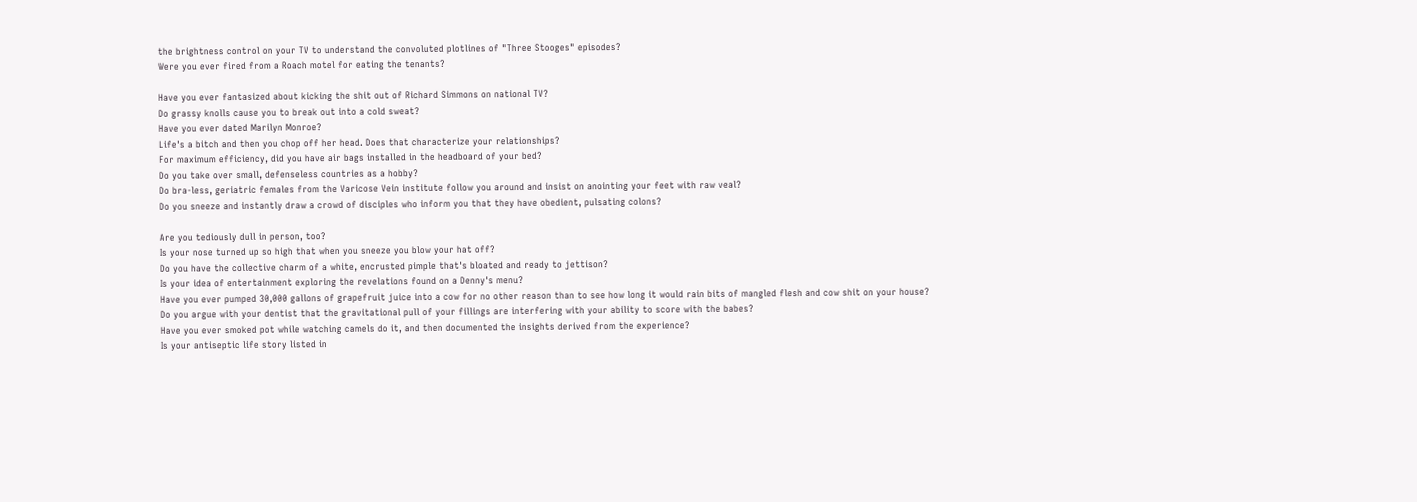the brightness control on your TV to understand the convoluted plotlines of "Three Stooges" episodes?
Were you ever fired from a Roach motel for eating the tenants?

Have you ever fantasized about kicking the shit out of Richard Simmons on national TV?
Do grassy knolls cause you to break out into a cold sweat?
Have you ever dated Marilyn Monroe?
Life's a bitch and then you chop off her head. Does that characterize your relationships?
For maximum efficiency, did you have air bags installed in the headboard of your bed?
Do you take over small, defenseless countries as a hobby?
Do bra-less, geriatric females from the Varicose Vein institute follow you around and insist on anointing your feet with raw veal?
Do you sneeze and instantly draw a crowd of disciples who inform you that they have obedient, pulsating colons?

Are you tediously dull in person, too?
Is your nose turned up so high that when you sneeze you blow your hat off?
Do you have the collective charm of a white, encrusted pimple that's bloated and ready to jettison?
Is your idea of entertainment exploring the revelations found on a Denny's menu?
Have you ever pumped 30,000 gallons of grapefruit juice into a cow for no other reason than to see how long it would rain bits of mangled flesh and cow shit on your house?
Do you argue with your dentist that the gravitational pull of your fillings are interfering with your ability to score with the babes?
Have you ever smoked pot while watching camels do it, and then documented the insights derived from the experience?
Is your antiseptic life story listed in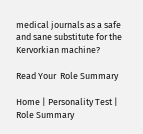medical journals as a safe and sane substitute for the Kervorkian machine?

Read Your  Role Summary

Home | Personality Test | Role Summary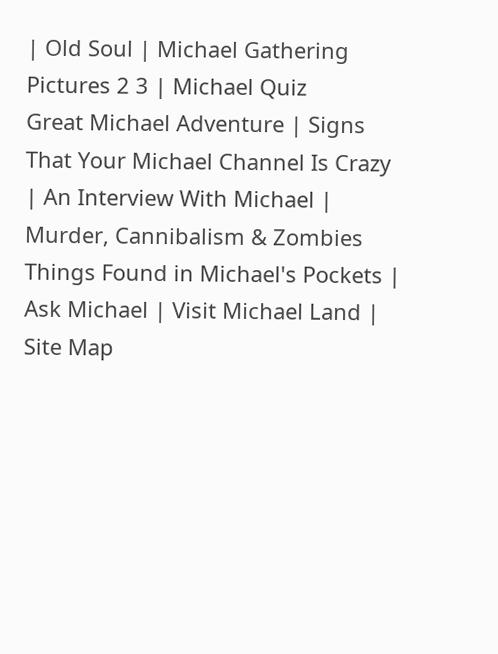| Old Soul | Michael Gathering Pictures 2 3 | Michael Quiz
Great Michael Adventure | Signs That Your Michael Channel Is Crazy | An Interview With Michael | Murder, Cannibalism & Zombies
Things Found in Michael's Pockets |
Ask Michael | Visit Michael Land | Site Map